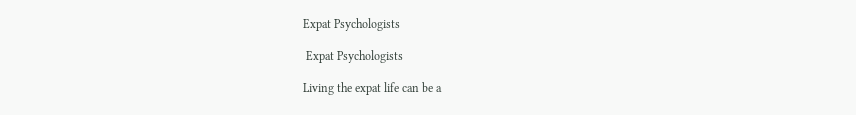Expat Psychologists

 Expat Psychologists

Living the expat life can be a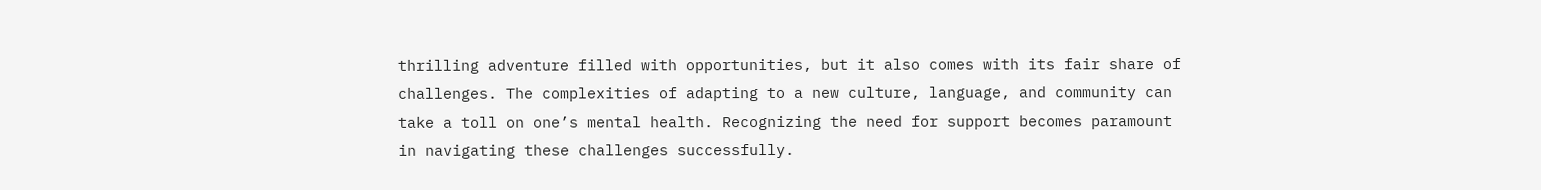thrilling adventure filled with opportunities, but it also comes with its fair share of challenges. The complexities of adapting to a new culture, language, and community can take a toll on one’s mental health. Recognizing the need for support becomes paramount in navigating these challenges successfully.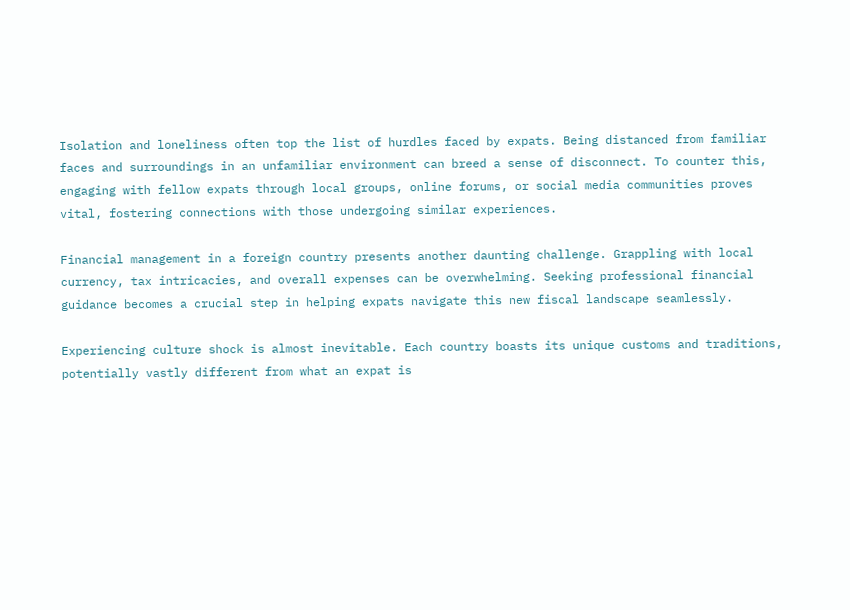Isolation and loneliness often top the list of hurdles faced by expats. Being distanced from familiar faces and surroundings in an unfamiliar environment can breed a sense of disconnect. To counter this, engaging with fellow expats through local groups, online forums, or social media communities proves vital, fostering connections with those undergoing similar experiences.

Financial management in a foreign country presents another daunting challenge. Grappling with local currency, tax intricacies, and overall expenses can be overwhelming. Seeking professional financial guidance becomes a crucial step in helping expats navigate this new fiscal landscape seamlessly.

Experiencing culture shock is almost inevitable. Each country boasts its unique customs and traditions, potentially vastly different from what an expat is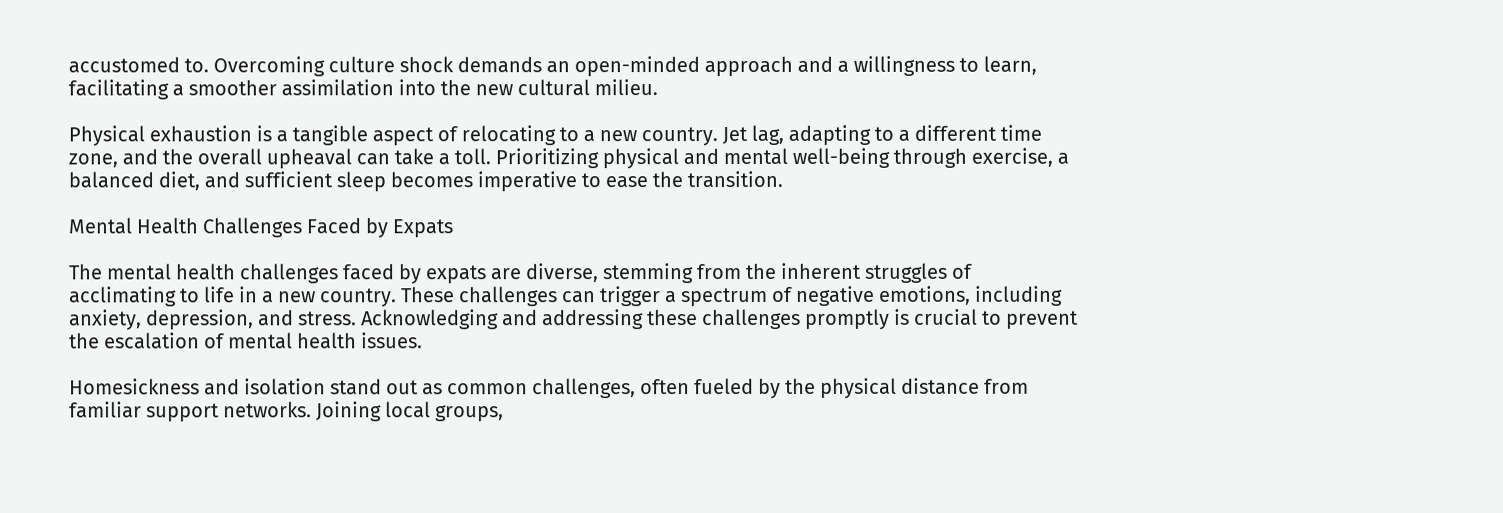accustomed to. Overcoming culture shock demands an open-minded approach and a willingness to learn, facilitating a smoother assimilation into the new cultural milieu.

Physical exhaustion is a tangible aspect of relocating to a new country. Jet lag, adapting to a different time zone, and the overall upheaval can take a toll. Prioritizing physical and mental well-being through exercise, a balanced diet, and sufficient sleep becomes imperative to ease the transition.

Mental Health Challenges Faced by Expats

The mental health challenges faced by expats are diverse, stemming from the inherent struggles of acclimating to life in a new country. These challenges can trigger a spectrum of negative emotions, including anxiety, depression, and stress. Acknowledging and addressing these challenges promptly is crucial to prevent the escalation of mental health issues.

Homesickness and isolation stand out as common challenges, often fueled by the physical distance from familiar support networks. Joining local groups,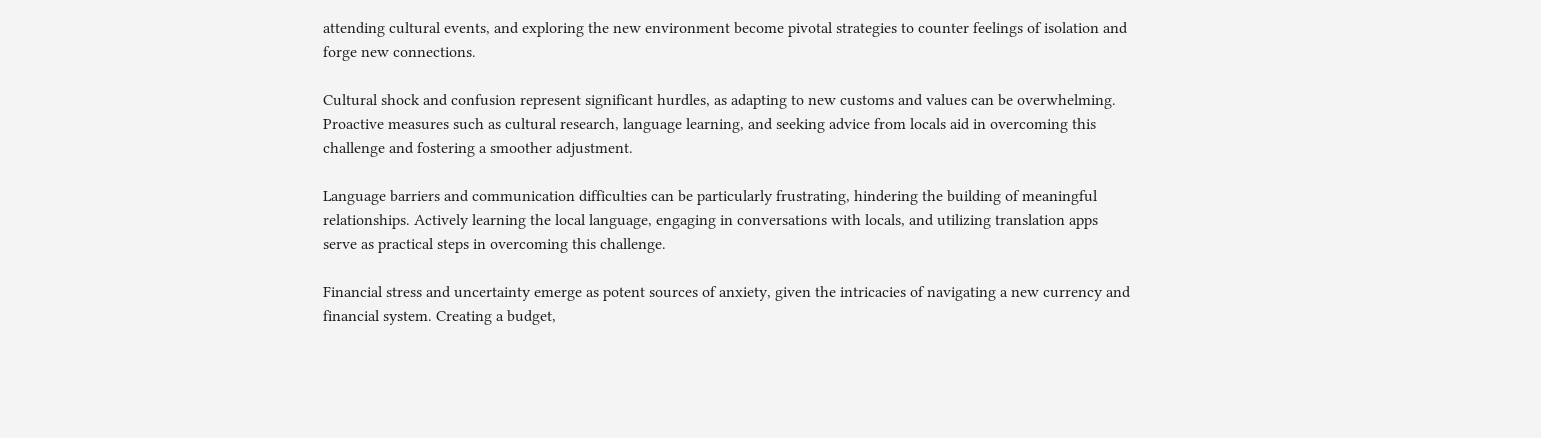attending cultural events, and exploring the new environment become pivotal strategies to counter feelings of isolation and forge new connections.

Cultural shock and confusion represent significant hurdles, as adapting to new customs and values can be overwhelming. Proactive measures such as cultural research, language learning, and seeking advice from locals aid in overcoming this challenge and fostering a smoother adjustment.

Language barriers and communication difficulties can be particularly frustrating, hindering the building of meaningful relationships. Actively learning the local language, engaging in conversations with locals, and utilizing translation apps serve as practical steps in overcoming this challenge.

Financial stress and uncertainty emerge as potent sources of anxiety, given the intricacies of navigating a new currency and financial system. Creating a budget,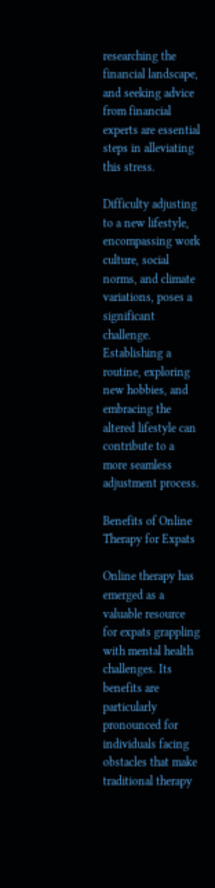researching the financial landscape, and seeking advice from financial experts are essential steps in alleviating this stress.

Difficulty adjusting to a new lifestyle, encompassing work culture, social norms, and climate variations, poses a significant challenge. Establishing a routine, exploring new hobbies, and embracing the altered lifestyle can contribute to a more seamless adjustment process.

Benefits of Online Therapy for Expats

Online therapy has emerged as a valuable resource for expats grappling with mental health challenges. Its benefits are particularly pronounced for individuals facing obstacles that make traditional therapy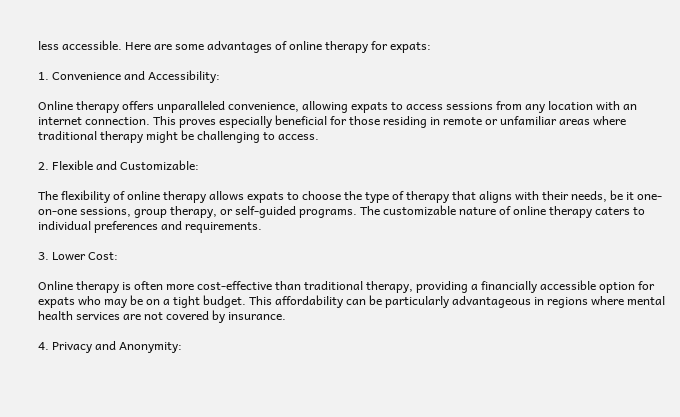less accessible. Here are some advantages of online therapy for expats:

1. Convenience and Accessibility:

Online therapy offers unparalleled convenience, allowing expats to access sessions from any location with an internet connection. This proves especially beneficial for those residing in remote or unfamiliar areas where traditional therapy might be challenging to access.

2. Flexible and Customizable:

The flexibility of online therapy allows expats to choose the type of therapy that aligns with their needs, be it one-on-one sessions, group therapy, or self-guided programs. The customizable nature of online therapy caters to individual preferences and requirements.

3. Lower Cost:

Online therapy is often more cost-effective than traditional therapy, providing a financially accessible option for expats who may be on a tight budget. This affordability can be particularly advantageous in regions where mental health services are not covered by insurance.

4. Privacy and Anonymity: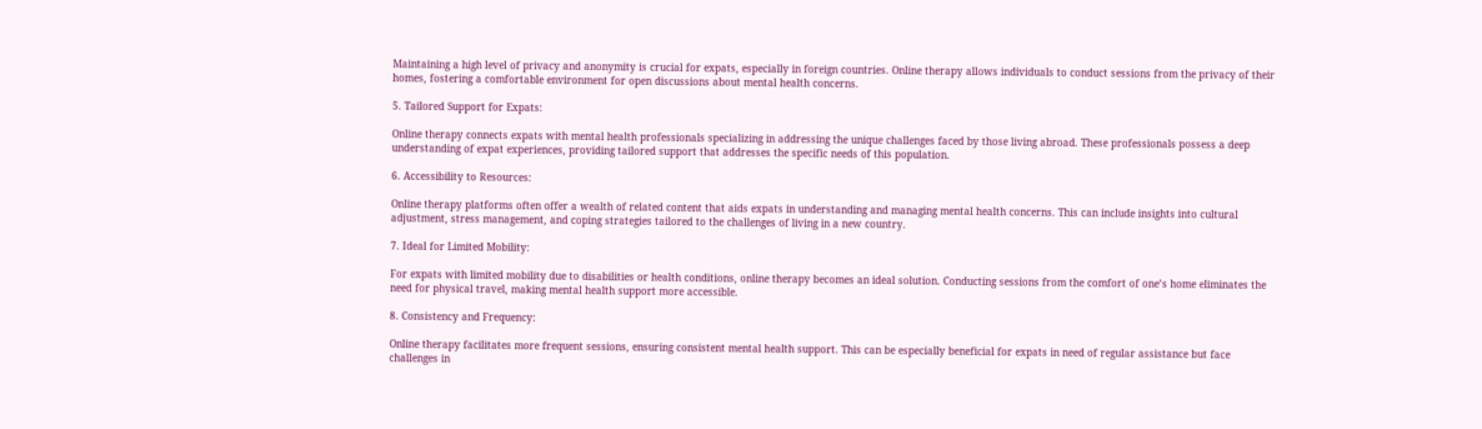Maintaining a high level of privacy and anonymity is crucial for expats, especially in foreign countries. Online therapy allows individuals to conduct sessions from the privacy of their homes, fostering a comfortable environment for open discussions about mental health concerns.

5. Tailored Support for Expats:

Online therapy connects expats with mental health professionals specializing in addressing the unique challenges faced by those living abroad. These professionals possess a deep understanding of expat experiences, providing tailored support that addresses the specific needs of this population.

6. Accessibility to Resources:

Online therapy platforms often offer a wealth of related content that aids expats in understanding and managing mental health concerns. This can include insights into cultural adjustment, stress management, and coping strategies tailored to the challenges of living in a new country.

7. Ideal for Limited Mobility:

For expats with limited mobility due to disabilities or health conditions, online therapy becomes an ideal solution. Conducting sessions from the comfort of one’s home eliminates the need for physical travel, making mental health support more accessible.

8. Consistency and Frequency:

Online therapy facilitates more frequent sessions, ensuring consistent mental health support. This can be especially beneficial for expats in need of regular assistance but face challenges in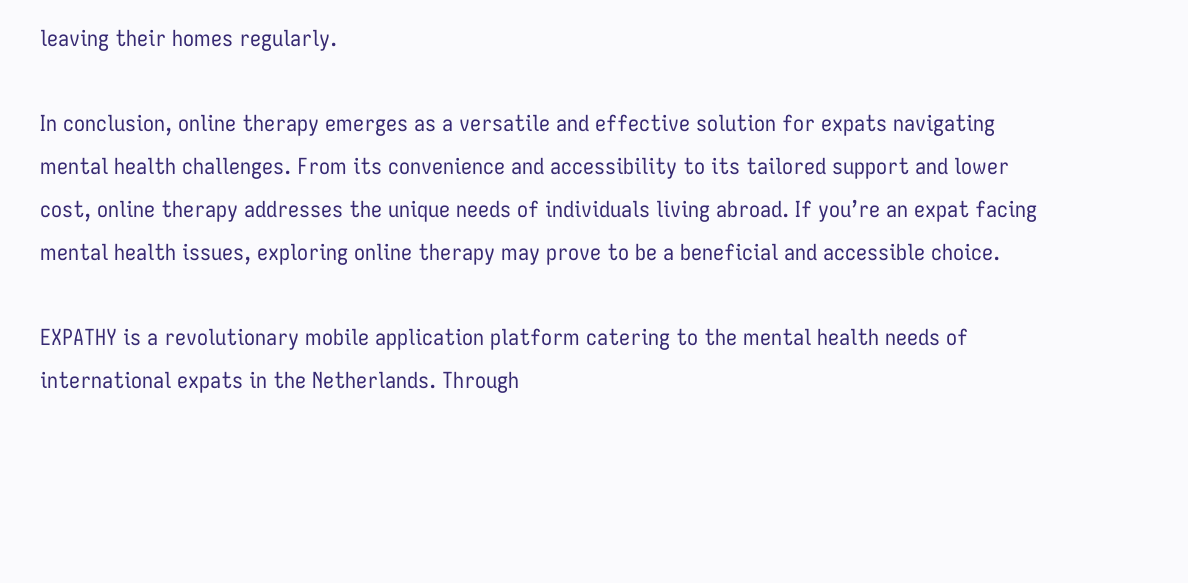leaving their homes regularly.

In conclusion, online therapy emerges as a versatile and effective solution for expats navigating mental health challenges. From its convenience and accessibility to its tailored support and lower cost, online therapy addresses the unique needs of individuals living abroad. If you’re an expat facing mental health issues, exploring online therapy may prove to be a beneficial and accessible choice.

EXPATHY is a revolutionary mobile application platform catering to the mental health needs of international expats in the Netherlands. Through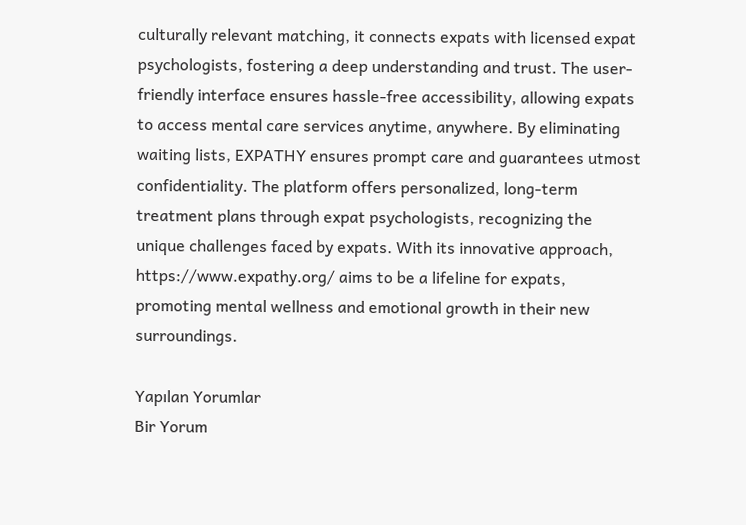culturally relevant matching, it connects expats with licensed expat psychologists, fostering a deep understanding and trust. The user-friendly interface ensures hassle-free accessibility, allowing expats to access mental care services anytime, anywhere. By eliminating waiting lists, EXPATHY ensures prompt care and guarantees utmost confidentiality. The platform offers personalized, long-term treatment plans through expat psychologists, recognizing the unique challenges faced by expats. With its innovative approach, https://www.expathy.org/ aims to be a lifeline for expats, promoting mental wellness and emotional growth in their new surroundings.

Yapılan Yorumlar
Bir Yorum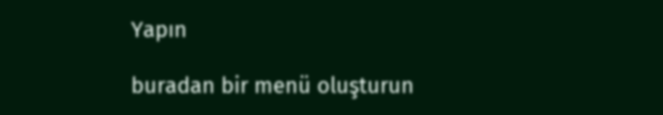Yapın

buradan bir menü oluşturun